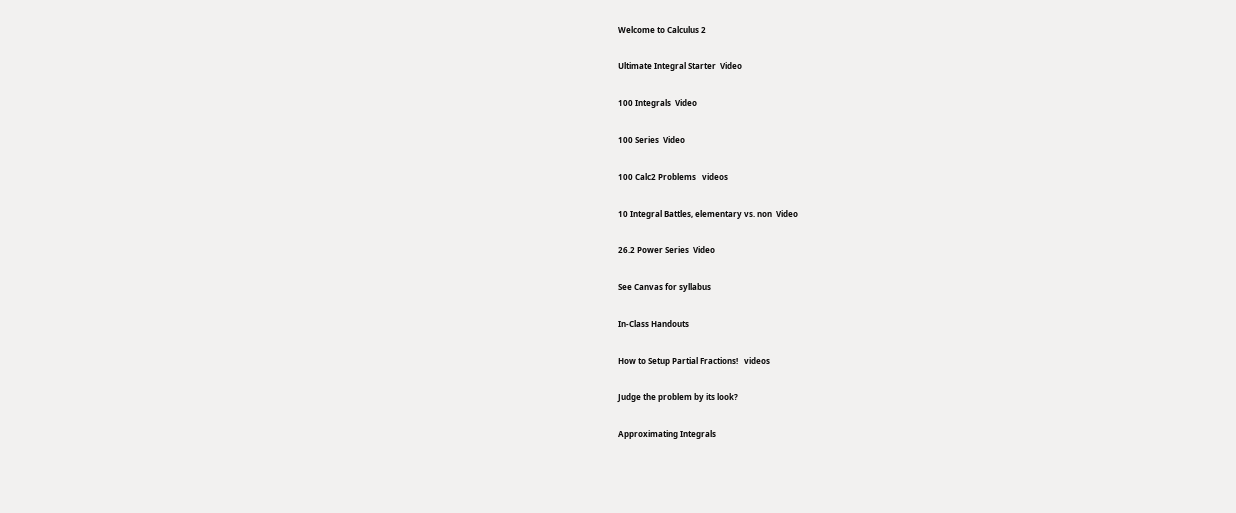Welcome to Calculus 2

Ultimate Integral Starter  Video

100 Integrals  Video

100 Series  Video

100 Calc2 Problems   videos

10 Integral Battles, elementary vs. non  Video

26.2 Power Series  Video

See Canvas for syllabus

In-Class Handouts

How to Setup Partial Fractions!   videos

Judge the problem by its look?

Approximating Integrals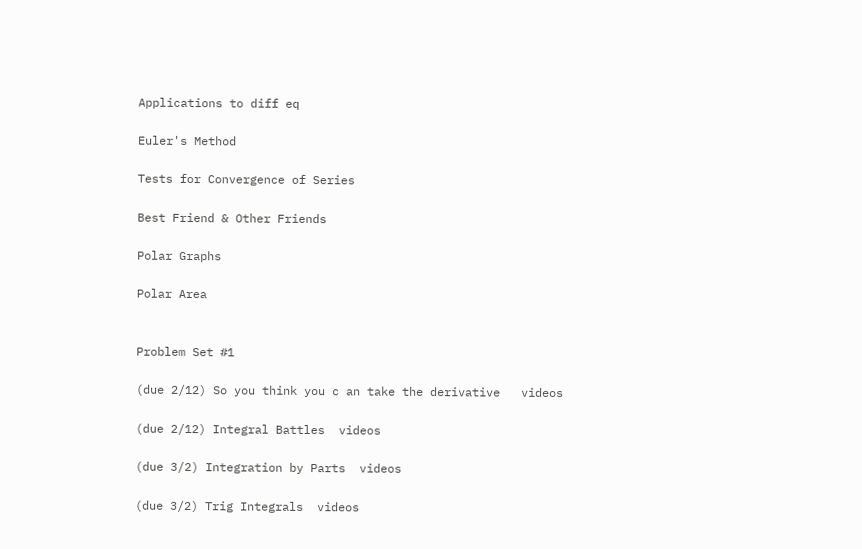Applications to diff eq

Euler's Method

Tests for Convergence of Series

Best Friend & Other Friends

Polar Graphs

Polar Area


Problem Set #1

(due 2/12) So you think you c an take the derivative   videos

(due 2/12) Integral Battles  videos

(due 3/2) Integration by Parts  videos

(due 3/2) Trig Integrals  videos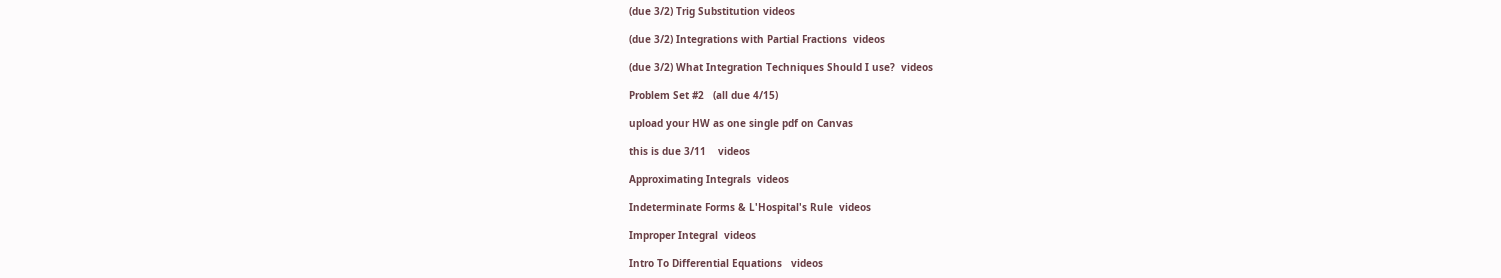(due 3/2) Trig Substitution videos

(due 3/2) Integrations with Partial Fractions  videos

(due 3/2) What Integration Techniques Should I use?  videos

Problem Set #2   (all due 4/15)

upload your HW as one single pdf on Canvas

this is due 3/11    videos

Approximating Integrals  videos

Indeterminate Forms & L'Hospital's Rule  videos

Improper Integral  videos

Intro To Differential Equations   videos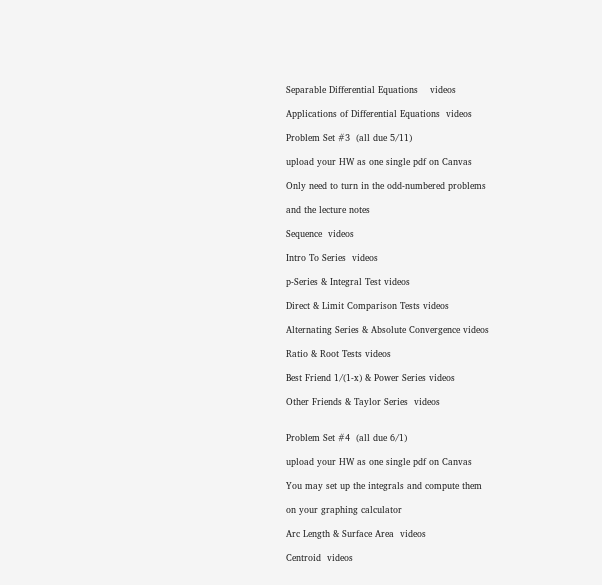Separable Differential Equations    videos

Applications of Differential Equations  videos

Problem Set #3  (all due 5/11)

upload your HW as one single pdf on Canvas

Only need to turn in the odd-numbered problems

and the lecture notes

Sequence  videos

Intro To Series  videos

p-Series & Integral Test videos

Direct & Limit Comparison Tests videos

Alternating Series & Absolute Convergence videos

Ratio & Root Tests videos

Best Friend 1/(1-x) & Power Series videos

Other Friends & Taylor Series  videos


Problem Set #4  (all due 6/1)

upload your HW as one single pdf on Canvas

You may set up the integrals and compute them

on your graphing calculator

Arc Length & Surface Area  videos

Centroid  videos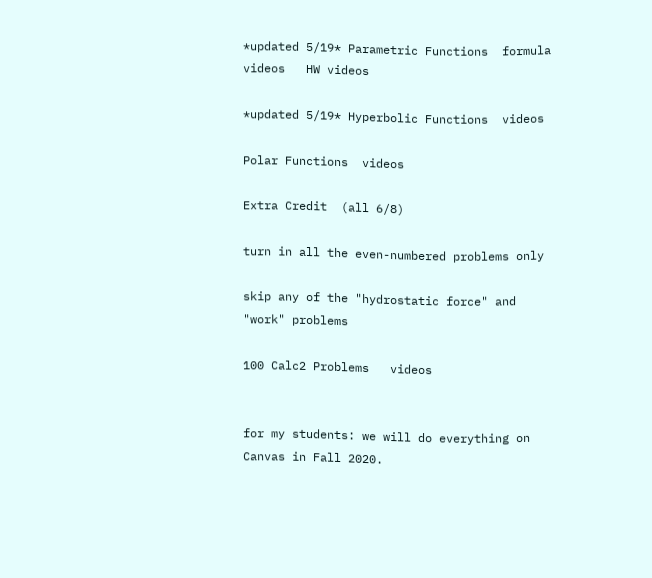*updated 5/19* Parametric Functions  formula videos   HW videos

*updated 5/19* Hyperbolic Functions  videos

Polar Functions  videos

Extra Credit  (all 6/8)

turn in all the even-numbered problems only

skip any of the "hydrostatic force" and "work" problems

100 Calc2 Problems   videos


for my students: we will do everything on Canvas in Fall 2020.